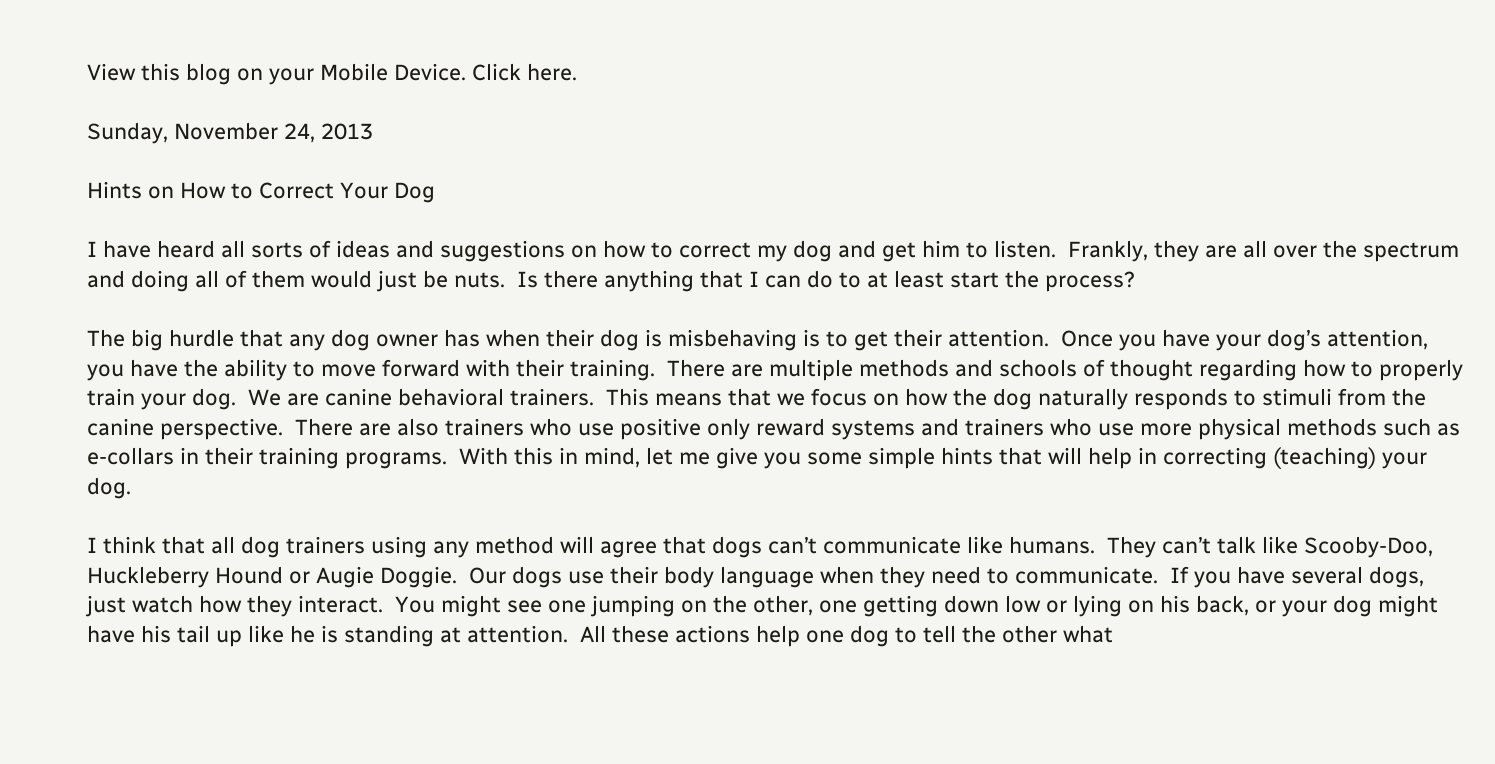View this blog on your Mobile Device. Click here.

Sunday, November 24, 2013

Hints on How to Correct Your Dog

I have heard all sorts of ideas and suggestions on how to correct my dog and get him to listen.  Frankly, they are all over the spectrum and doing all of them would just be nuts.  Is there anything that I can do to at least start the process?

The big hurdle that any dog owner has when their dog is misbehaving is to get their attention.  Once you have your dog’s attention, you have the ability to move forward with their training.  There are multiple methods and schools of thought regarding how to properly train your dog.  We are canine behavioral trainers.  This means that we focus on how the dog naturally responds to stimuli from the canine perspective.  There are also trainers who use positive only reward systems and trainers who use more physical methods such as e-collars in their training programs.  With this in mind, let me give you some simple hints that will help in correcting (teaching) your dog.

I think that all dog trainers using any method will agree that dogs can’t communicate like humans.  They can’t talk like Scooby-Doo, Huckleberry Hound or Augie Doggie.  Our dogs use their body language when they need to communicate.  If you have several dogs, just watch how they interact.  You might see one jumping on the other, one getting down low or lying on his back, or your dog might have his tail up like he is standing at attention.  All these actions help one dog to tell the other what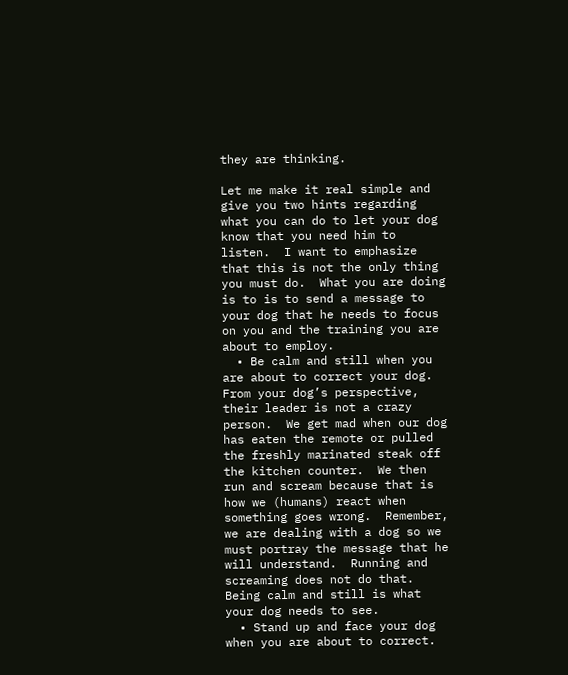they are thinking.

Let me make it real simple and give you two hints regarding what you can do to let your dog know that you need him to listen.  I want to emphasize that this is not the only thing you must do.  What you are doing is to is to send a message to your dog that he needs to focus on you and the training you are about to employ.
  • Be calm and still when you are about to correct your dog.  From your dog’s perspective, their leader is not a crazy person.  We get mad when our dog has eaten the remote or pulled the freshly marinated steak off the kitchen counter.  We then run and scream because that is how we (humans) react when something goes wrong.  Remember, we are dealing with a dog so we must portray the message that he will understand.  Running and screaming does not do that.  Being calm and still is what your dog needs to see.
  • Stand up and face your dog when you are about to correct.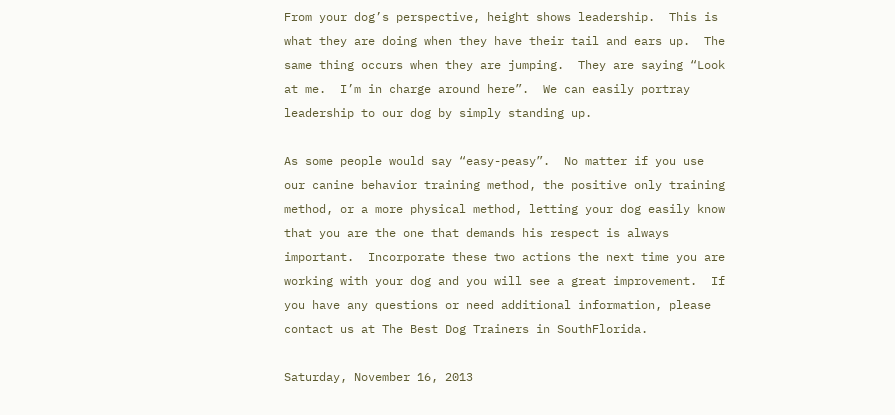From your dog’s perspective, height shows leadership.  This is what they are doing when they have their tail and ears up.  The same thing occurs when they are jumping.  They are saying “Look at me.  I’m in charge around here”.  We can easily portray leadership to our dog by simply standing up.

As some people would say “easy-peasy”.  No matter if you use our canine behavior training method, the positive only training method, or a more physical method, letting your dog easily know that you are the one that demands his respect is always important.  Incorporate these two actions the next time you are working with your dog and you will see a great improvement.  If you have any questions or need additional information, please contact us at The Best Dog Trainers in SouthFlorida.

Saturday, November 16, 2013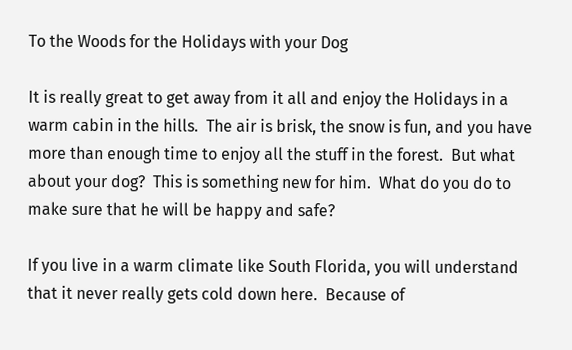To the Woods for the Holidays with your Dog

It is really great to get away from it all and enjoy the Holidays in a warm cabin in the hills.  The air is brisk, the snow is fun, and you have more than enough time to enjoy all the stuff in the forest.  But what about your dog?  This is something new for him.  What do you do to make sure that he will be happy and safe?

If you live in a warm climate like South Florida, you will understand that it never really gets cold down here.  Because of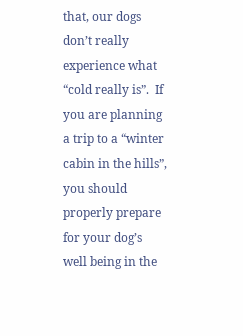that, our dogs don’t really experience what “cold really is”.  If you are planning a trip to a “winter cabin in the hills”, you should properly prepare for your dog’s well being in the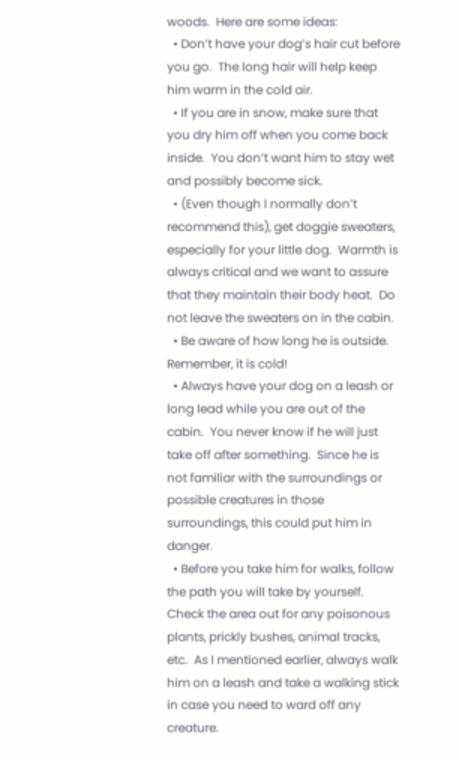woods.  Here are some ideas:
  • Don’t have your dog’s hair cut before you go.  The long hair will help keep him warm in the cold air.
  • If you are in snow, make sure that you dry him off when you come back inside.  You don’t want him to stay wet and possibly become sick.
  • (Even though I normally don’t recommend this), get doggie sweaters, especially for your little dog.  Warmth is always critical and we want to assure that they maintain their body heat.  Do not leave the sweaters on in the cabin.
  • Be aware of how long he is outside.  Remember, it is cold!
  • Always have your dog on a leash or long lead while you are out of the cabin.  You never know if he will just take off after something.  Since he is not familiar with the surroundings or possible creatures in those surroundings, this could put him in danger.
  • Before you take him for walks, follow the path you will take by yourself.  Check the area out for any poisonous plants, prickly bushes, animal tracks, etc.  As I mentioned earlier, always walk him on a leash and take a walking stick in case you need to ward off any creature.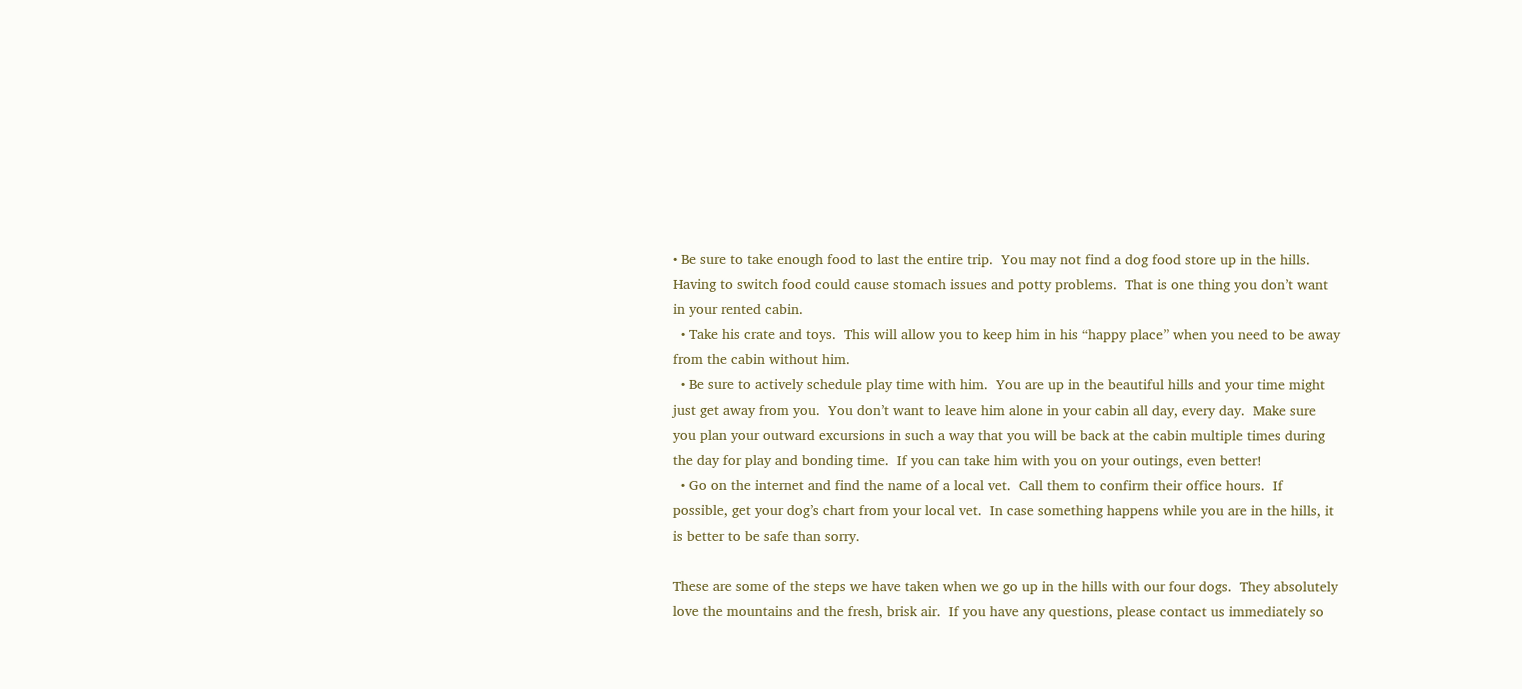• Be sure to take enough food to last the entire trip.  You may not find a dog food store up in the hills.  Having to switch food could cause stomach issues and potty problems.  That is one thing you don’t want in your rented cabin.
  • Take his crate and toys.  This will allow you to keep him in his “happy place” when you need to be away from the cabin without him.
  • Be sure to actively schedule play time with him.  You are up in the beautiful hills and your time might just get away from you.  You don’t want to leave him alone in your cabin all day, every day.  Make sure you plan your outward excursions in such a way that you will be back at the cabin multiple times during the day for play and bonding time.  If you can take him with you on your outings, even better!
  • Go on the internet and find the name of a local vet.  Call them to confirm their office hours.  If possible, get your dog’s chart from your local vet.  In case something happens while you are in the hills, it is better to be safe than sorry.

These are some of the steps we have taken when we go up in the hills with our four dogs.  They absolutely love the mountains and the fresh, brisk air.  If you have any questions, please contact us immediately so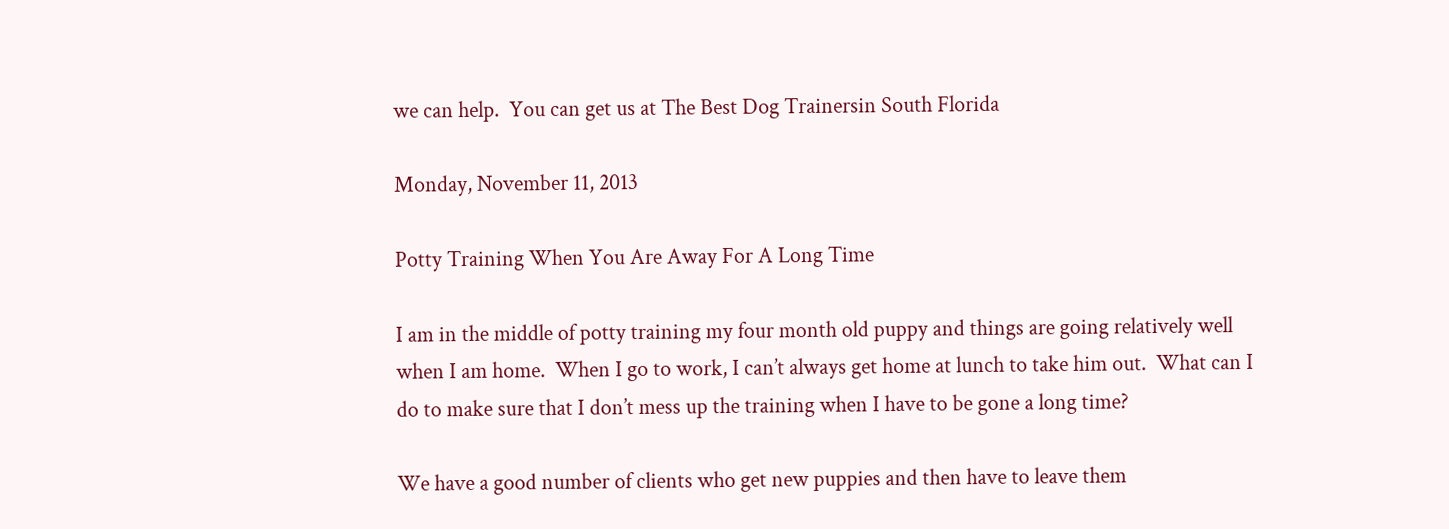we can help.  You can get us at The Best Dog Trainersin South Florida

Monday, November 11, 2013

Potty Training When You Are Away For A Long Time

I am in the middle of potty training my four month old puppy and things are going relatively well when I am home.  When I go to work, I can’t always get home at lunch to take him out.  What can I do to make sure that I don’t mess up the training when I have to be gone a long time?

We have a good number of clients who get new puppies and then have to leave them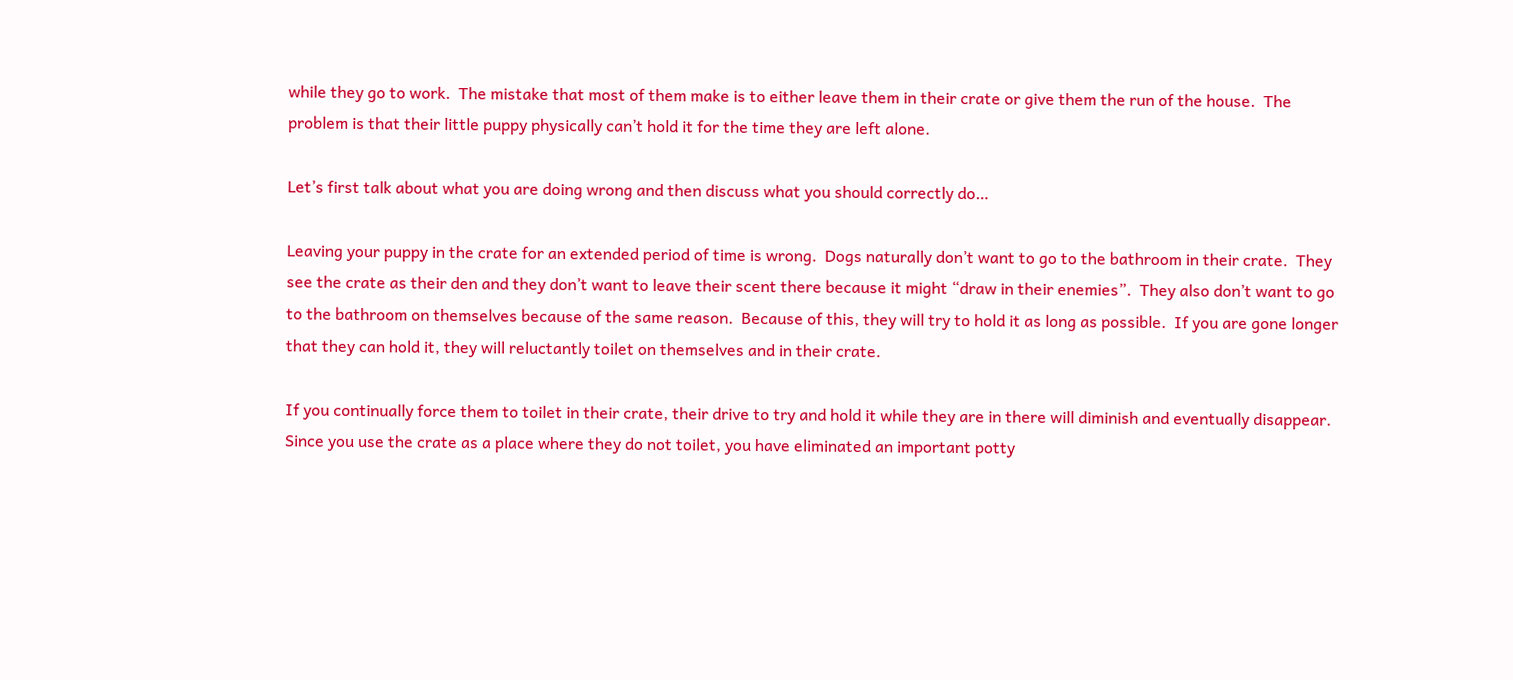while they go to work.  The mistake that most of them make is to either leave them in their crate or give them the run of the house.  The problem is that their little puppy physically can’t hold it for the time they are left alone.

Let’s first talk about what you are doing wrong and then discuss what you should correctly do…

Leaving your puppy in the crate for an extended period of time is wrong.  Dogs naturally don’t want to go to the bathroom in their crate.  They see the crate as their den and they don’t want to leave their scent there because it might “draw in their enemies”.  They also don’t want to go to the bathroom on themselves because of the same reason.  Because of this, they will try to hold it as long as possible.  If you are gone longer that they can hold it, they will reluctantly toilet on themselves and in their crate.

If you continually force them to toilet in their crate, their drive to try and hold it while they are in there will diminish and eventually disappear.  Since you use the crate as a place where they do not toilet, you have eliminated an important potty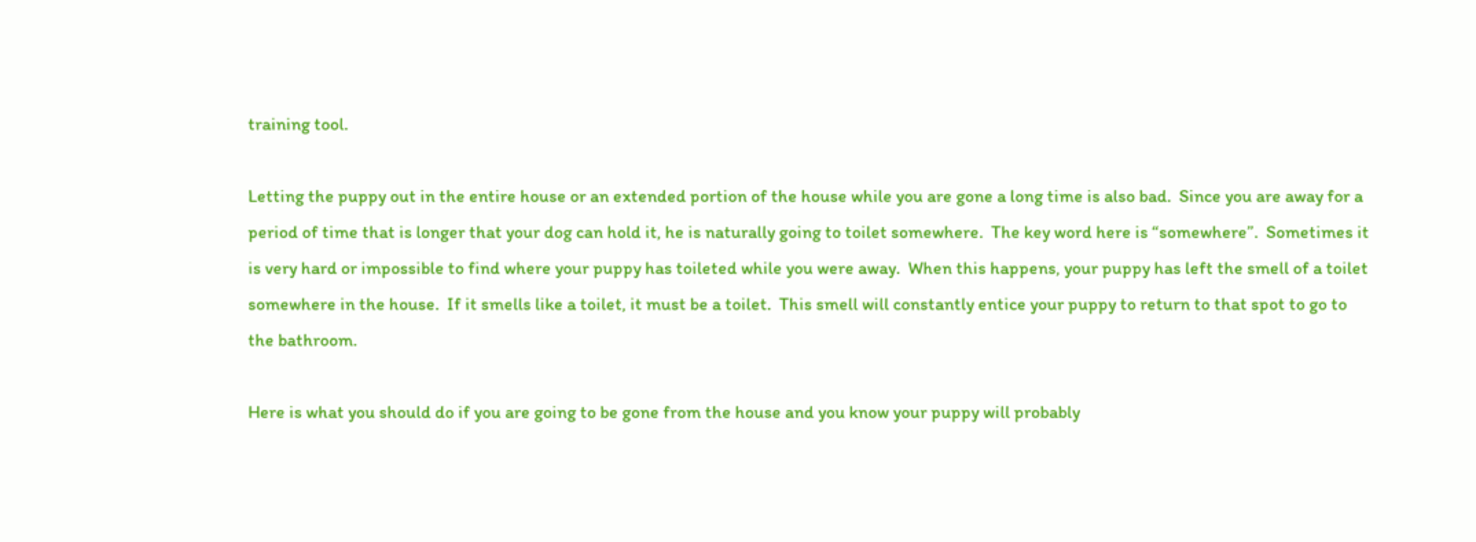training tool.

Letting the puppy out in the entire house or an extended portion of the house while you are gone a long time is also bad.  Since you are away for a period of time that is longer that your dog can hold it, he is naturally going to toilet somewhere.  The key word here is “somewhere”.  Sometimes it is very hard or impossible to find where your puppy has toileted while you were away.  When this happens, your puppy has left the smell of a toilet somewhere in the house.  If it smells like a toilet, it must be a toilet.  This smell will constantly entice your puppy to return to that spot to go to the bathroom.

Here is what you should do if you are going to be gone from the house and you know your puppy will probably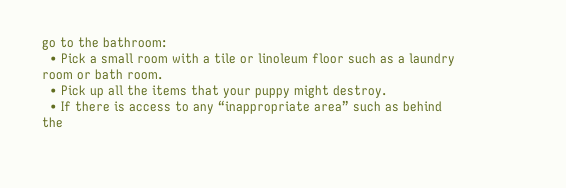go to the bathroom:
  • Pick a small room with a tile or linoleum floor such as a laundry room or bath room.
  • Pick up all the items that your puppy might destroy.
  • If there is access to any “inappropriate area” such as behind the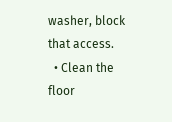washer, block that access.
  • Clean the floor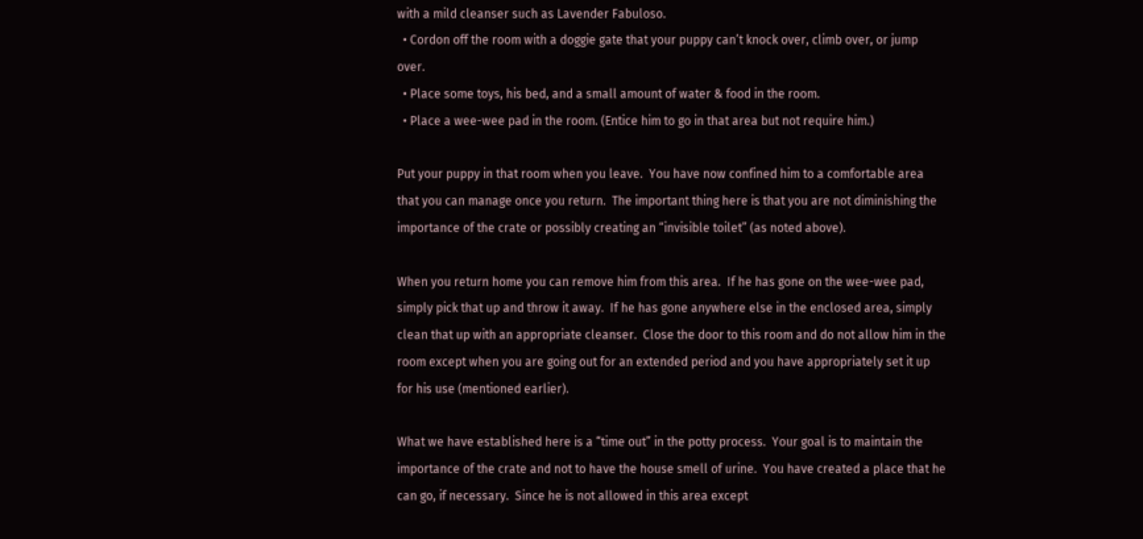with a mild cleanser such as Lavender Fabuloso.
  • Cordon off the room with a doggie gate that your puppy can’t knock over, climb over, or jump over.
  • Place some toys, his bed, and a small amount of water & food in the room.
  • Place a wee-wee pad in the room. (Entice him to go in that area but not require him.)

Put your puppy in that room when you leave.  You have now confined him to a comfortable area that you can manage once you return.  The important thing here is that you are not diminishing the importance of the crate or possibly creating an “invisible toilet” (as noted above).

When you return home you can remove him from this area.  If he has gone on the wee-wee pad, simply pick that up and throw it away.  If he has gone anywhere else in the enclosed area, simply clean that up with an appropriate cleanser.  Close the door to this room and do not allow him in the room except when you are going out for an extended period and you have appropriately set it up for his use (mentioned earlier).

What we have established here is a “time out” in the potty process.  Your goal is to maintain the importance of the crate and not to have the house smell of urine.  You have created a place that he can go, if necessary.  Since he is not allowed in this area except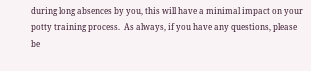during long absences by you, this will have a minimal impact on your potty training process.  As always, if you have any questions, please be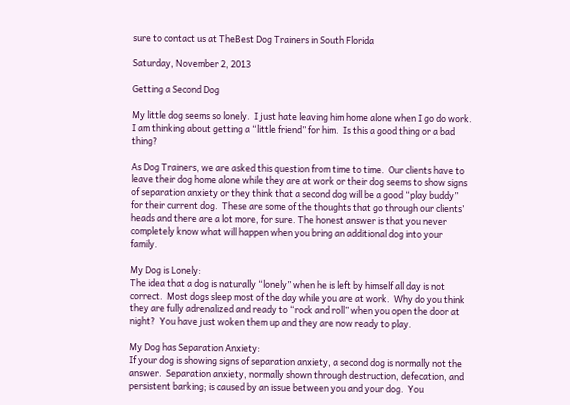sure to contact us at TheBest Dog Trainers in South Florida

Saturday, November 2, 2013

Getting a Second Dog

My little dog seems so lonely.  I just hate leaving him home alone when I go do work.  I am thinking about getting a “little friend” for him.  Is this a good thing or a bad thing?

As Dog Trainers, we are asked this question from time to time.  Our clients have to leave their dog home alone while they are at work or their dog seems to show signs of separation anxiety or they think that a second dog will be a good “play buddy” for their current dog.  These are some of the thoughts that go through our clients’ heads and there are a lot more, for sure. The honest answer is that you never completely know what will happen when you bring an additional dog into your family.

My Dog is Lonely:
The idea that a dog is naturally “lonely” when he is left by himself all day is not correct.  Most dogs sleep most of the day while you are at work.  Why do you think they are fully adrenalized and ready to “rock and roll” when you open the door at night?  You have just woken them up and they are now ready to play.

My Dog has Separation Anxiety:
If your dog is showing signs of separation anxiety, a second dog is normally not the answer.  Separation anxiety, normally shown through destruction, defecation, and persistent barking; is caused by an issue between you and your dog.  You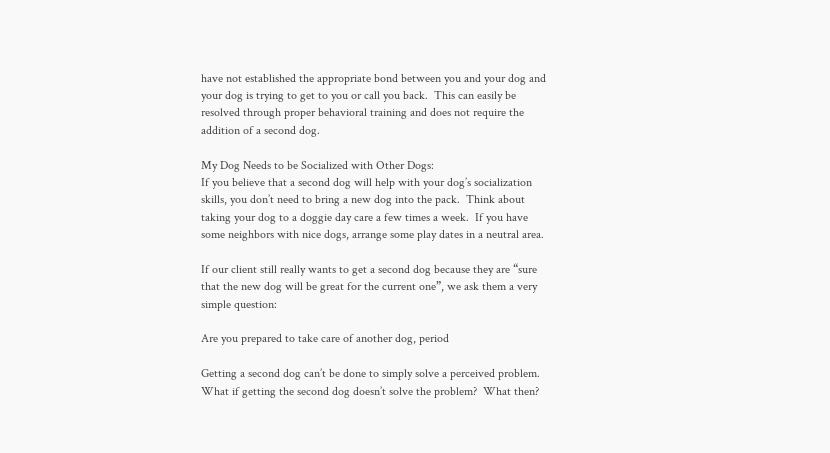have not established the appropriate bond between you and your dog and your dog is trying to get to you or call you back.  This can easily be resolved through proper behavioral training and does not require the addition of a second dog.

My Dog Needs to be Socialized with Other Dogs:
If you believe that a second dog will help with your dog’s socialization skills, you don’t need to bring a new dog into the pack.  Think about taking your dog to a doggie day care a few times a week.  If you have some neighbors with nice dogs, arrange some play dates in a neutral area.

If our client still really wants to get a second dog because they are “sure that the new dog will be great for the current one”, we ask them a very simple question:

Are you prepared to take care of another dog, period

Getting a second dog can’t be done to simply solve a perceived problem.  What if getting the second dog doesn’t solve the problem?  What then?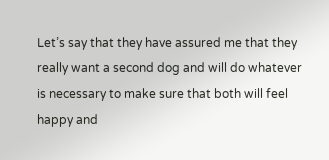Let’s say that they have assured me that they really want a second dog and will do whatever is necessary to make sure that both will feel happy and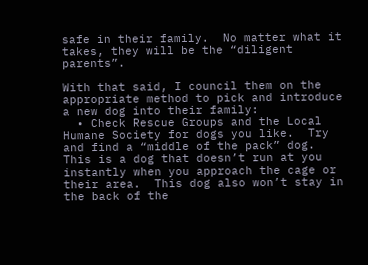safe in their family.  No matter what it takes, they will be the “diligent parents”.

With that said, I council them on the appropriate method to pick and introduce a new dog into their family:
  • Check Rescue Groups and the Local Humane Society for dogs you like.  Try and find a “middle of the pack” dog.  This is a dog that doesn’t run at you instantly when you approach the cage or their area.  This dog also won’t stay in the back of the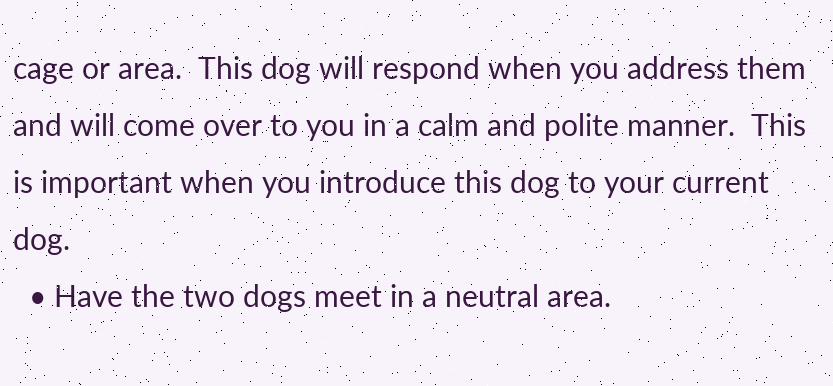cage or area.  This dog will respond when you address them and will come over to you in a calm and polite manner.  This is important when you introduce this dog to your current dog.
  • Have the two dogs meet in a neutral area.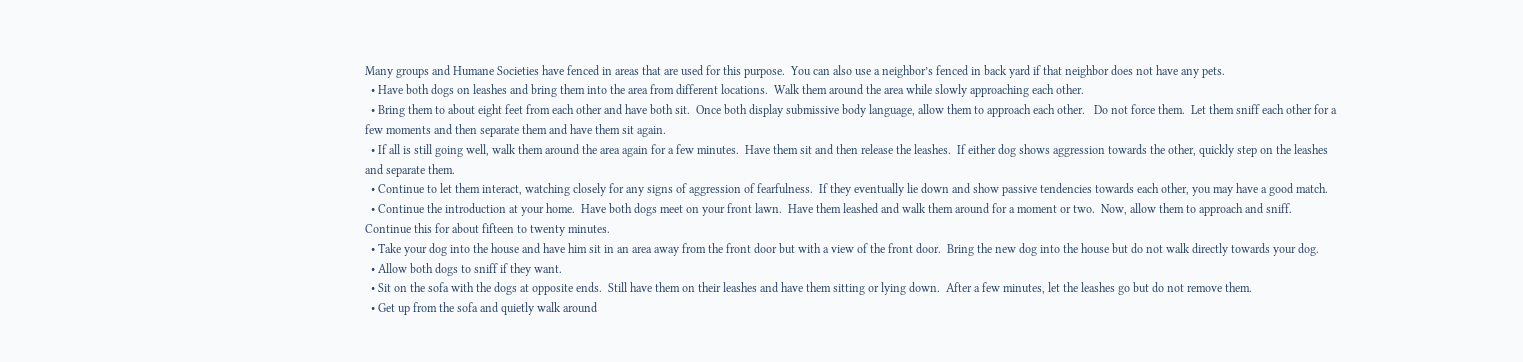Many groups and Humane Societies have fenced in areas that are used for this purpose.  You can also use a neighbor’s fenced in back yard if that neighbor does not have any pets.
  • Have both dogs on leashes and bring them into the area from different locations.  Walk them around the area while slowly approaching each other.
  • Bring them to about eight feet from each other and have both sit.  Once both display submissive body language, allow them to approach each other.   Do not force them.  Let them sniff each other for a few moments and then separate them and have them sit again.
  • If all is still going well, walk them around the area again for a few minutes.  Have them sit and then release the leashes.  If either dog shows aggression towards the other, quickly step on the leashes and separate them.
  • Continue to let them interact, watching closely for any signs of aggression of fearfulness.  If they eventually lie down and show passive tendencies towards each other, you may have a good match.
  • Continue the introduction at your home.  Have both dogs meet on your front lawn.  Have them leashed and walk them around for a moment or two.  Now, allow them to approach and sniff.  Continue this for about fifteen to twenty minutes.
  • Take your dog into the house and have him sit in an area away from the front door but with a view of the front door.  Bring the new dog into the house but do not walk directly towards your dog.
  • Allow both dogs to sniff if they want.
  • Sit on the sofa with the dogs at opposite ends.  Still have them on their leashes and have them sitting or lying down.  After a few minutes, let the leashes go but do not remove them.
  • Get up from the sofa and quietly walk around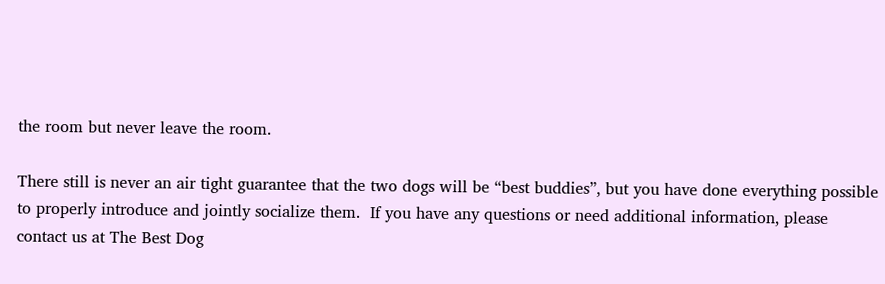the room but never leave the room.

There still is never an air tight guarantee that the two dogs will be “best buddies”, but you have done everything possible to properly introduce and jointly socialize them.  If you have any questions or need additional information, please contact us at The Best Dog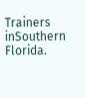Trainers inSouthern Florida.